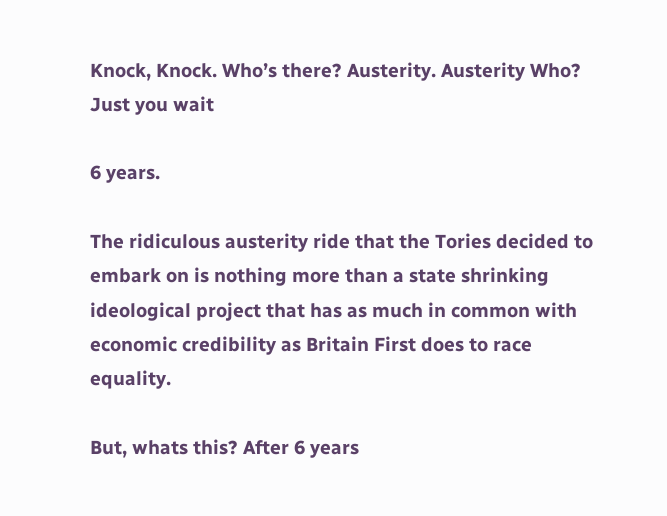Knock, Knock. Who’s there? Austerity. Austerity Who? Just you wait

6 years.

The ridiculous austerity ride that the Tories decided to embark on is nothing more than a state shrinking ideological project that has as much in common with economic credibility as Britain First does to race equality.

But, whats this? After 6 years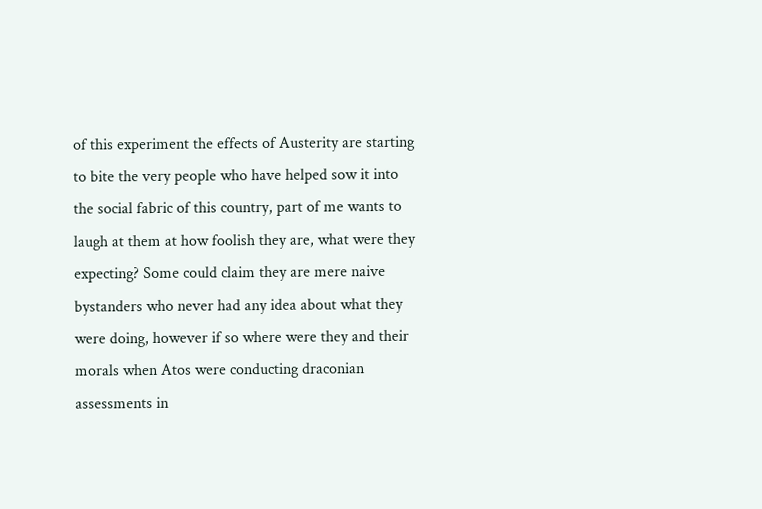of this experiment the effects of Austerity are starting to bite the very people who have helped sow it into the social fabric of this country, part of me wants to laugh at them at how foolish they are, what were they expecting? Some could claim they are mere naive bystanders who never had any idea about what they were doing, however if so where were they and their morals when Atos were conducting draconian assessments in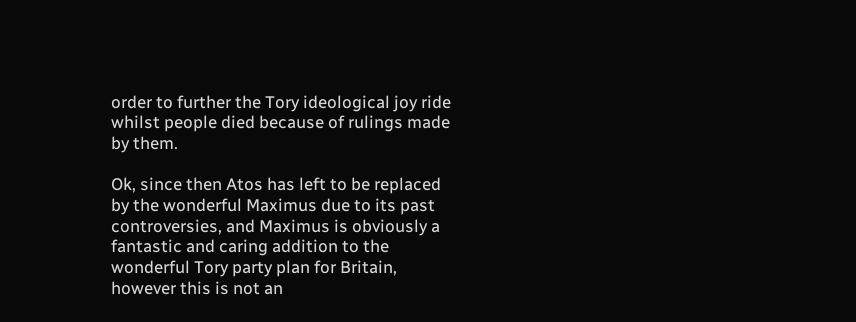order to further the Tory ideological joy ride whilst people died because of rulings made by them.

Ok, since then Atos has left to be replaced by the wonderful Maximus due to its past controversies, and Maximus is obviously a fantastic and caring addition to the wonderful Tory party plan for Britain, however this is not an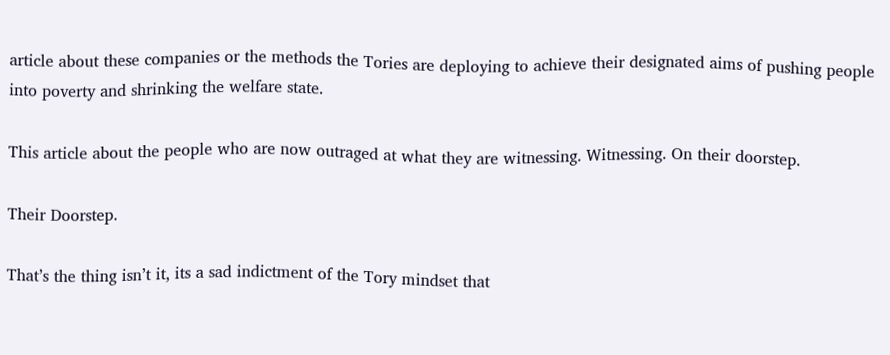article about these companies or the methods the Tories are deploying to achieve their designated aims of pushing people into poverty and shrinking the welfare state.

This article about the people who are now outraged at what they are witnessing. Witnessing. On their doorstep.

Their Doorstep.

That’s the thing isn’t it, its a sad indictment of the Tory mindset that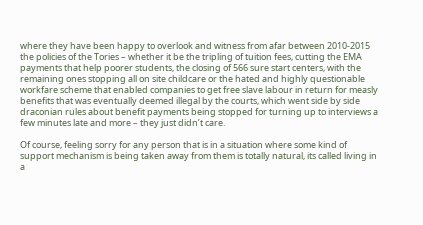where they have been happy to overlook and witness from afar between 2010-2015 the policies of the Tories – whether it be the tripling of tuition fees, cutting the EMA payments that help poorer students, the closing of 566 sure start centers, with the remaining ones stopping all on site childcare or the hated and highly questionable workfare scheme that enabled companies to get free slave labour in return for measly benefits that was eventually deemed illegal by the courts, which went side by side draconian rules about benefit payments being stopped for turning up to interviews a few minutes late and more – they just didn’t care.

Of course, feeling sorry for any person that is in a situation where some kind of support mechanism is being taken away from them is totally natural, its called living in a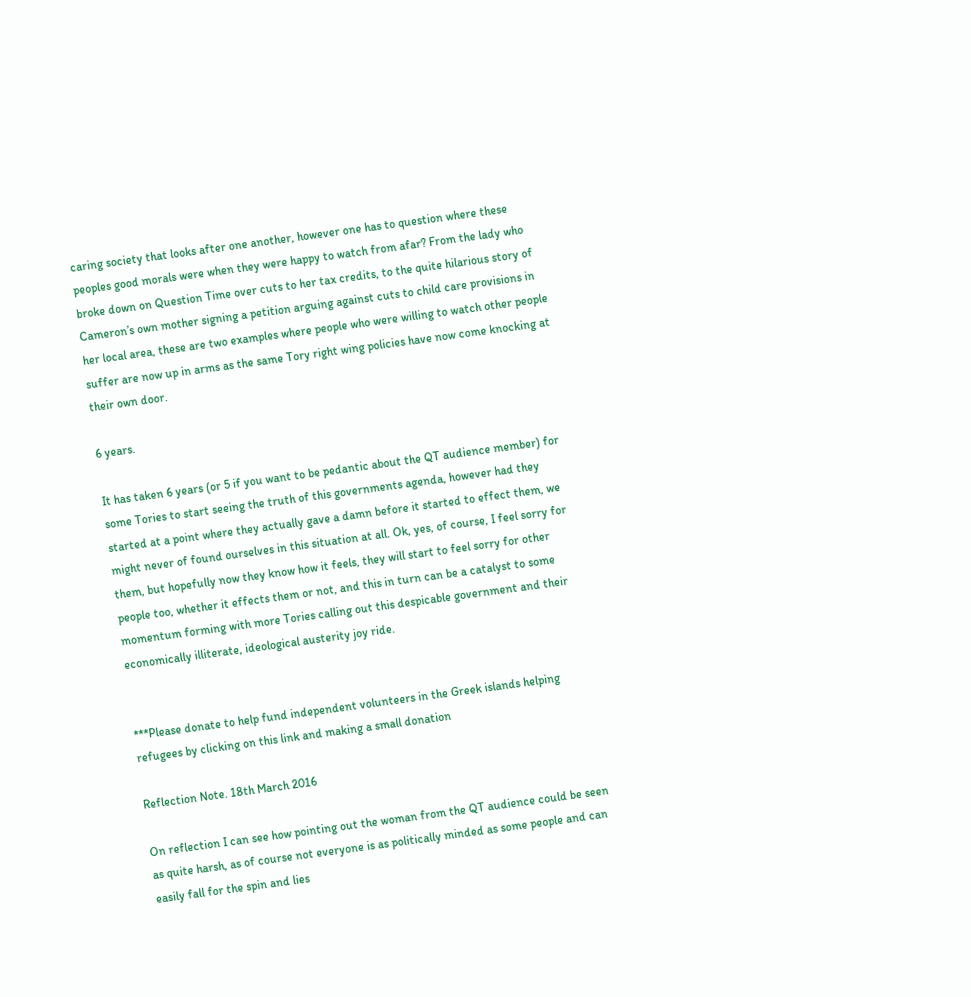caring society that looks after one another, however one has to question where these peoples good morals were when they were happy to watch from afar? From the lady who broke down on Question Time over cuts to her tax credits, to the quite hilarious story of Cameron’s own mother signing a petition arguing against cuts to child care provisions in her local area, these are two examples where people who were willing to watch other people suffer are now up in arms as the same Tory right wing policies have now come knocking at their own door.

6 years.

It has taken 6 years (or 5 if you want to be pedantic about the QT audience member) for some Tories to start seeing the truth of this governments agenda, however had they started at a point where they actually gave a damn before it started to effect them, we might never of found ourselves in this situation at all. Ok, yes, of course, I feel sorry for them, but hopefully now they know how it feels, they will start to feel sorry for other people too, whether it effects them or not, and this in turn can be a catalyst to some momentum forming with more Tories calling out this despicable government and their economically illiterate, ideological austerity joy ride.


***Please donate to help fund independent volunteers in the Greek islands helping refugees by clicking on this link and making a small donation

Reflection Note. 18th March 2016

On reflection I can see how pointing out the woman from the QT audience could be seen as quite harsh, as of course not everyone is as politically minded as some people and can easily fall for the spin and lies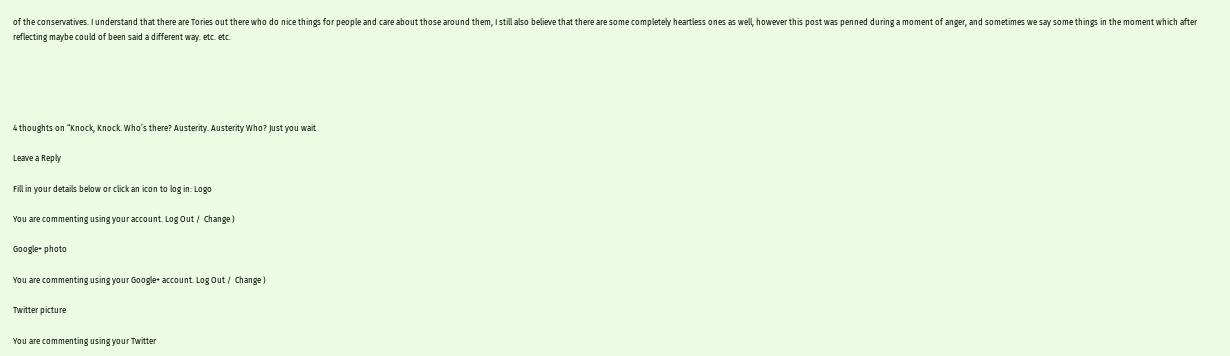of the conservatives. I understand that there are Tories out there who do nice things for people and care about those around them, I still also believe that there are some completely heartless ones as well, however this post was penned during a moment of anger, and sometimes we say some things in the moment which after reflecting maybe could of been said a different way. etc. etc.





4 thoughts on “Knock, Knock. Who’s there? Austerity. Austerity Who? Just you wait

Leave a Reply

Fill in your details below or click an icon to log in: Logo

You are commenting using your account. Log Out /  Change )

Google+ photo

You are commenting using your Google+ account. Log Out /  Change )

Twitter picture

You are commenting using your Twitter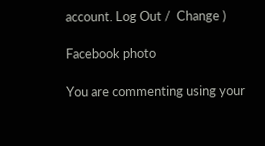account. Log Out /  Change )

Facebook photo

You are commenting using your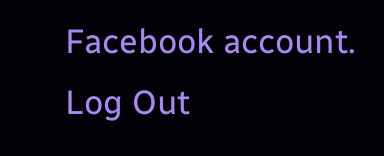Facebook account. Log Out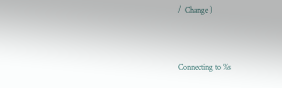/  Change )


Connecting to %s